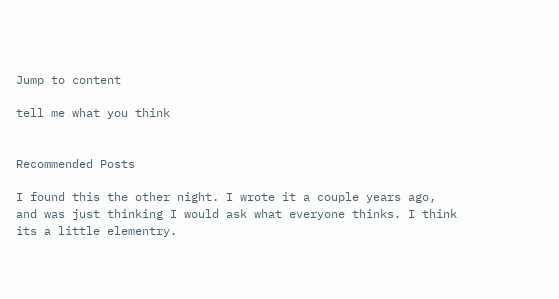Jump to content

tell me what you think


Recommended Posts

I found this the other night. I wrote it a couple years ago, and was just thinking I would ask what everyone thinks. I think its a little elementry.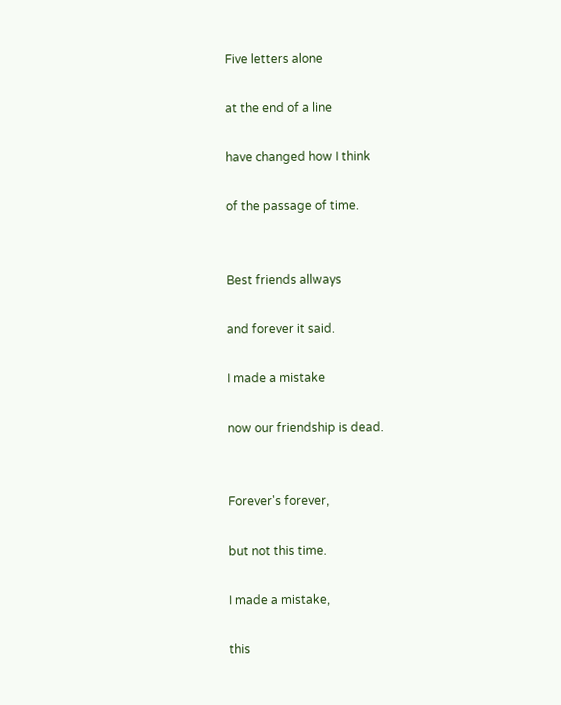Five letters alone

at the end of a line

have changed how I think

of the passage of time.


Best friends allways

and forever it said.

I made a mistake

now our friendship is dead.


Forever's forever,

but not this time.

I made a mistake,

this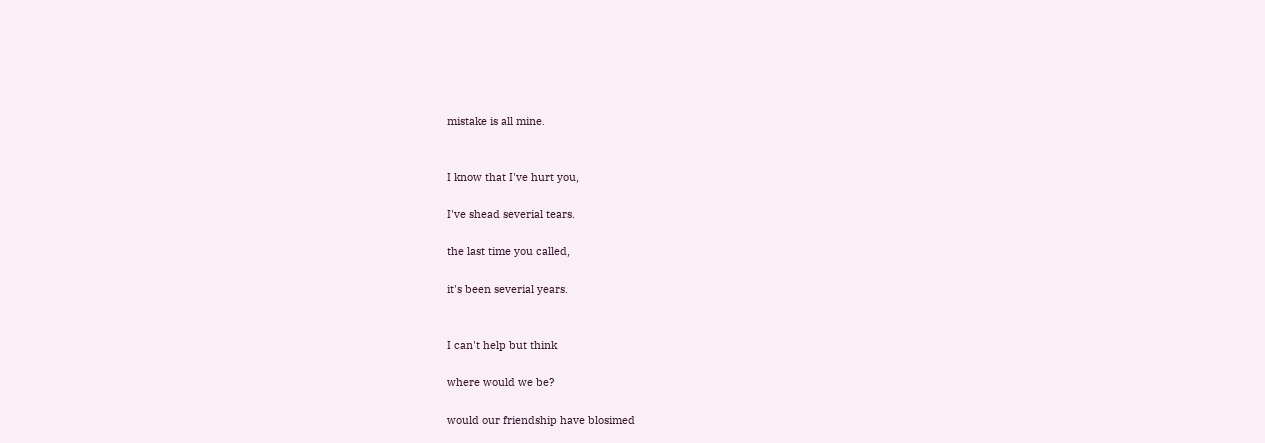mistake is all mine.


I know that I've hurt you,

I've shead severial tears.

the last time you called,

it's been severial years.


I can't help but think

where would we be?

would our friendship have blosimed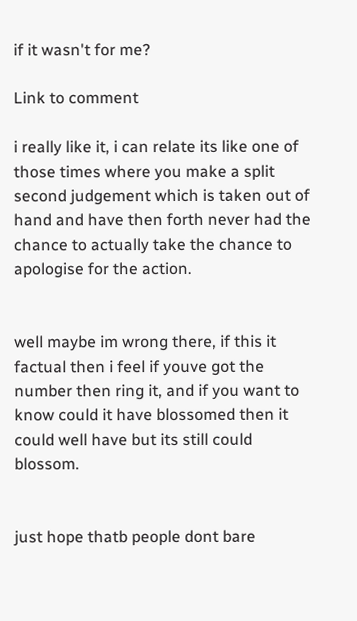if it wasn't for me?

Link to comment

i really like it, i can relate its like one of those times where you make a split second judgement which is taken out of hand and have then forth never had the chance to actually take the chance to apologise for the action.


well maybe im wrong there, if this it factual then i feel if youve got the number then ring it, and if you want to know could it have blossomed then it could well have but its still could blossom.


just hope thatb people dont bare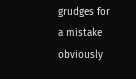grudges for a mistake obviously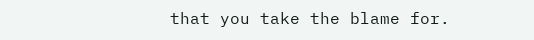that you take the blame for.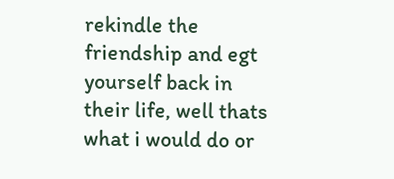rekindle the friendship and egt yourself back in their life, well thats what i would do or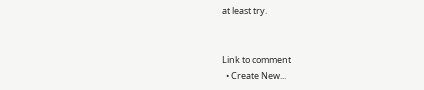at least try.


Link to comment
  • Create New...